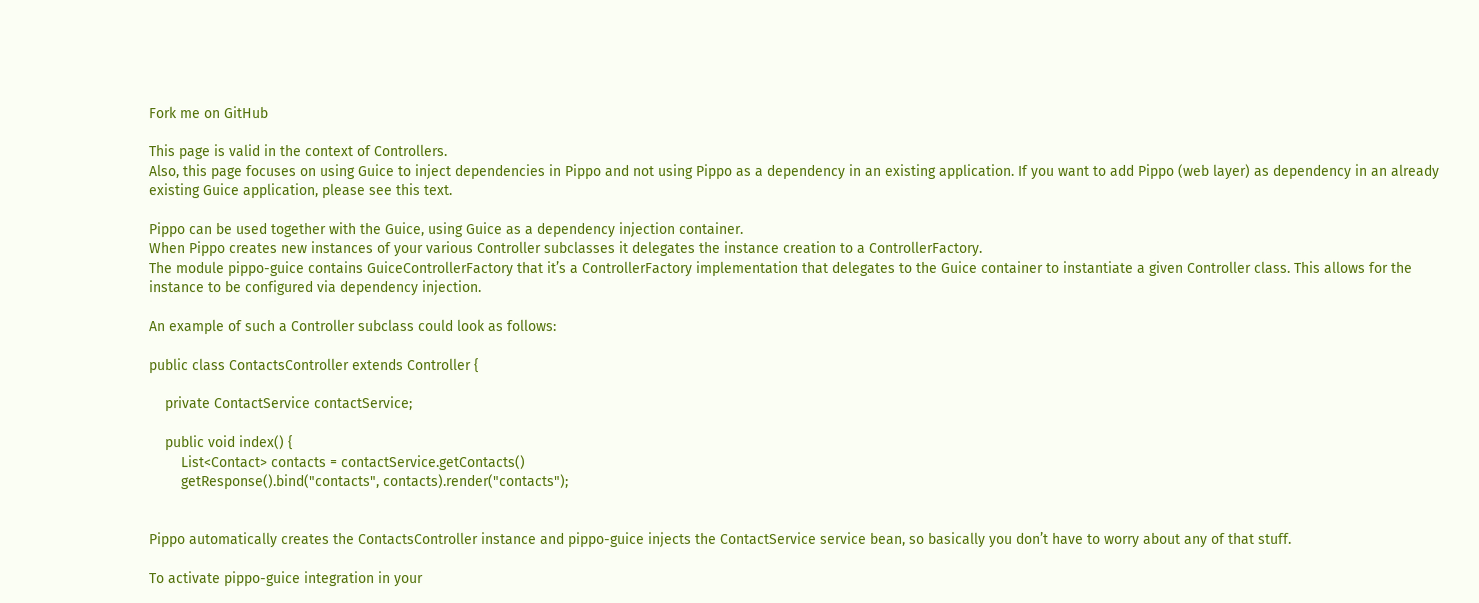Fork me on GitHub

This page is valid in the context of Controllers.
Also, this page focuses on using Guice to inject dependencies in Pippo and not using Pippo as a dependency in an existing application. If you want to add Pippo (web layer) as dependency in an already existing Guice application, please see this text.

Pippo can be used together with the Guice, using Guice as a dependency injection container.
When Pippo creates new instances of your various Controller subclasses it delegates the instance creation to a ControllerFactory.
The module pippo-guice contains GuiceControllerFactory that it’s a ControllerFactory implementation that delegates to the Guice container to instantiate a given Controller class. This allows for the instance to be configured via dependency injection.

An example of such a Controller subclass could look as follows:

public class ContactsController extends Controller {

    private ContactService contactService;

    public void index() {
        List<Contact> contacts = contactService.getContacts()
        getResponse().bind("contacts", contacts).render("contacts");


Pippo automatically creates the ContactsController instance and pippo-guice injects the ContactService service bean, so basically you don’t have to worry about any of that stuff.

To activate pippo-guice integration in your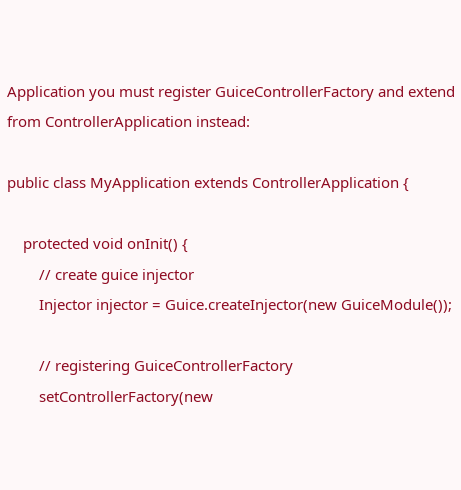Application you must register GuiceControllerFactory and extend from ControllerApplication instead:

public class MyApplication extends ControllerApplication {

    protected void onInit() {
        // create guice injector
        Injector injector = Guice.createInjector(new GuiceModule());

        // registering GuiceControllerFactory
        setControllerFactory(new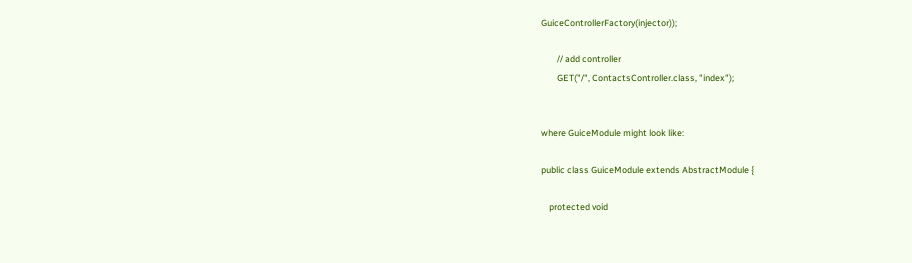GuiceControllerFactory(injector));

        // add controller
        GET("/", ContactsController.class, "index");


where GuiceModule might look like:

public class GuiceModule extends AbstractModule {

    protected void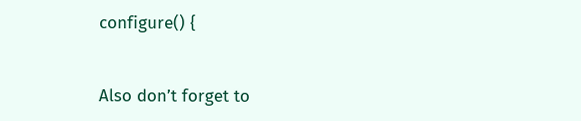configure() {


Also don’t forget to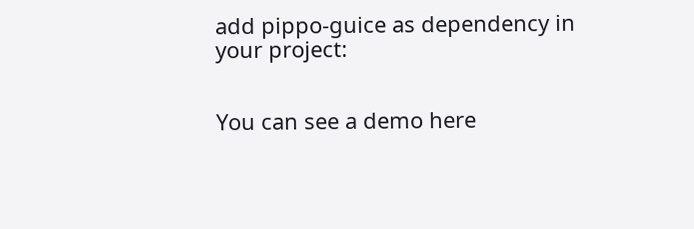add pippo-guice as dependency in your project:


You can see a demo here